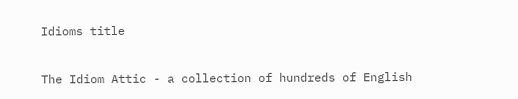Idioms title

The Idiom Attic - a collection of hundreds of English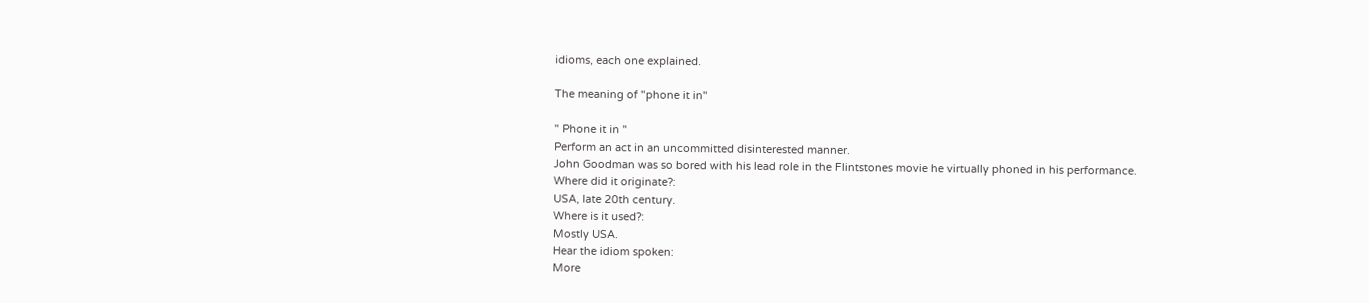idioms, each one explained.

The meaning of "phone it in"

" Phone it in "
Perform an act in an uncommitted disinterested manner.
John Goodman was so bored with his lead role in the Flintstones movie he virtually phoned in his performance.
Where did it originate?:
USA, late 20th century.
Where is it used?:
Mostly USA.
Hear the idiom spoken:
More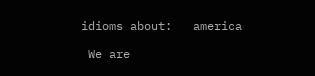idioms about:   america

 We are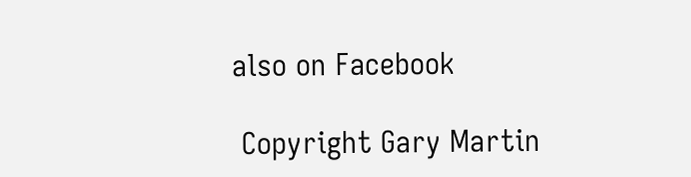also on Facebook

 Copyright Gary Martin